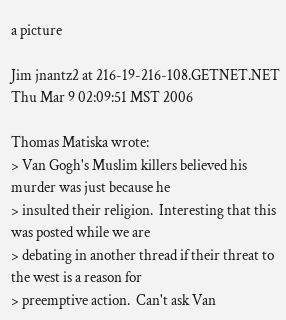a picture

Jim jnantz2 at 216-19-216-108.GETNET.NET
Thu Mar 9 02:09:51 MST 2006

Thomas Matiska wrote:
> Van Gogh's Muslim killers believed his murder was just because he
> insulted their religion.  Interesting that this was posted while we are
> debating in another thread if their threat to the west is a reason for
> preemptive action.  Can't ask Van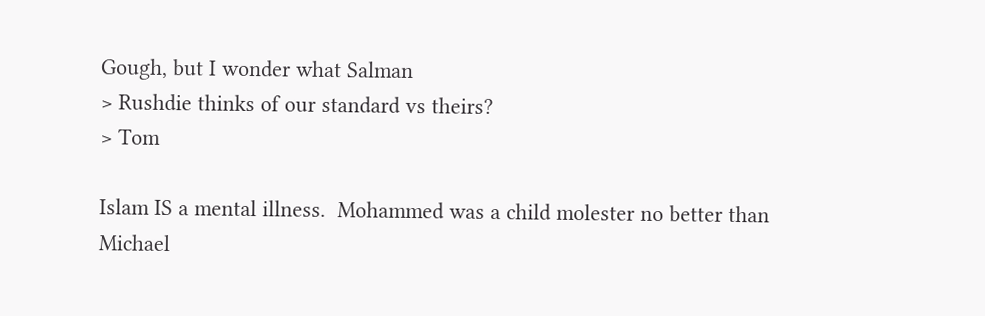Gough, but I wonder what Salman
> Rushdie thinks of our standard vs theirs?
> Tom

Islam IS a mental illness.  Mohammed was a child molester no better than
Michael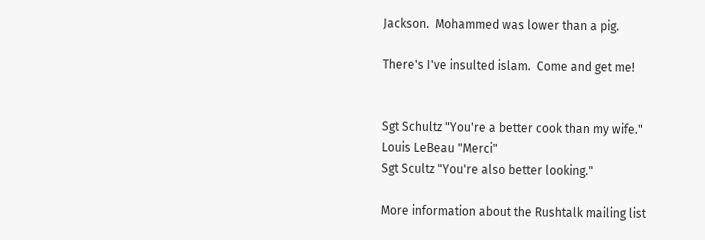Jackson.  Mohammed was lower than a pig.

There's I've insulted islam.  Come and get me!


Sgt Schultz "You're a better cook than my wife."
Louis LeBeau "Merci"
Sgt Scultz "You're also better looking."

More information about the Rushtalk mailing list